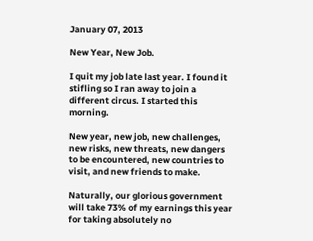January 07, 2013

New Year, New Job.

I quit my job late last year. I found it stifling so I ran away to join a different circus. I started this morning.

New year, new job, new challenges, new risks, new threats, new dangers to be encountered, new countries to visit, and new friends to make.

Naturally, our glorious government will take 73% of my earnings this year for taking absolutely no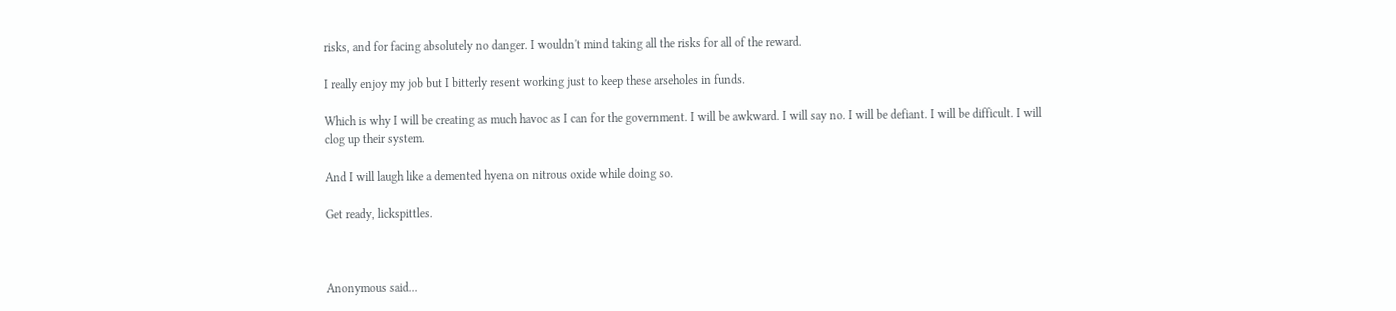risks, and for facing absolutely no danger. I wouldn't mind taking all the risks for all of the reward.

I really enjoy my job but I bitterly resent working just to keep these arseholes in funds.

Which is why I will be creating as much havoc as I can for the government. I will be awkward. I will say no. I will be defiant. I will be difficult. I will clog up their system.

And I will laugh like a demented hyena on nitrous oxide while doing so.

Get ready, lickspittles.



Anonymous said...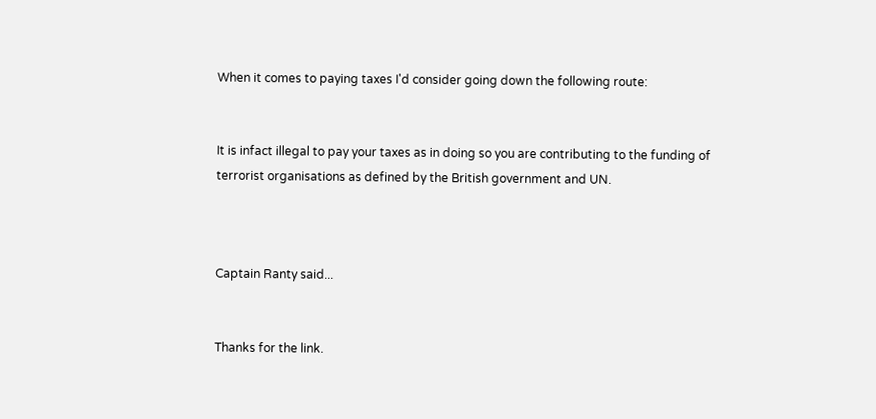When it comes to paying taxes I'd consider going down the following route:


It is infact illegal to pay your taxes as in doing so you are contributing to the funding of terrorist organisations as defined by the British government and UN.



Captain Ranty said...


Thanks for the link.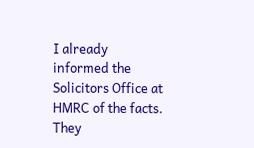I already informed the Solicitors Office at HMRC of the facts. They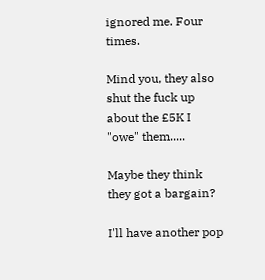ignored me. Four times.

Mind you, they also shut the fuck up about the £5K I "owe" them.....

Maybe they think they got a bargain?

I'll have another pop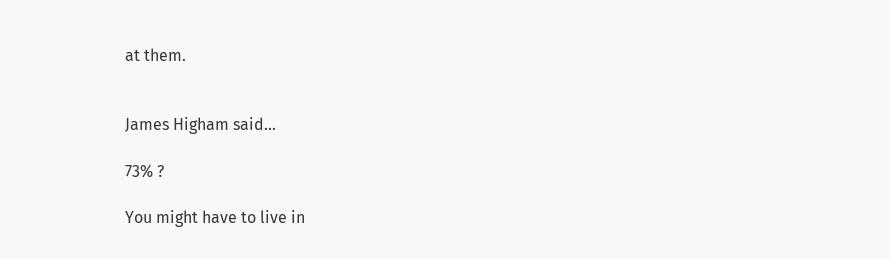at them.


James Higham said...

73% ?

You might have to live in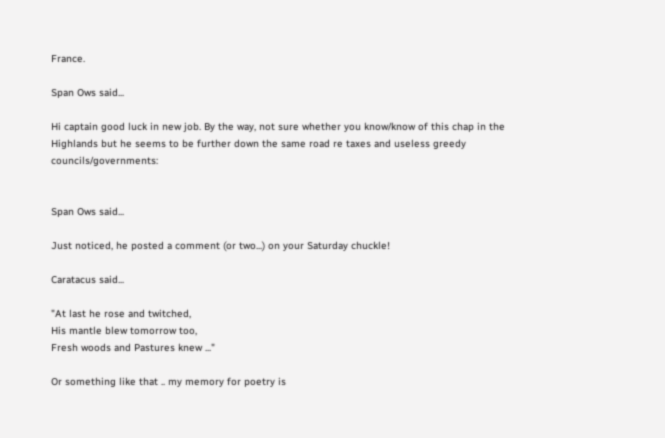France.

Span Ows said...

Hi captain good luck in new job. By the way, not sure whether you know/know of this chap in the Highlands but he seems to be further down the same road re taxes and useless greedy councils/governments:


Span Ows said...

Just noticed, he posted a comment (or two...) on your Saturday chuckle!

Caratacus said...

"At last he rose and twitched,
His mantle blew tomorrow too,
Fresh woods and Pastures knew ..."

Or something like that .. my memory for poetry is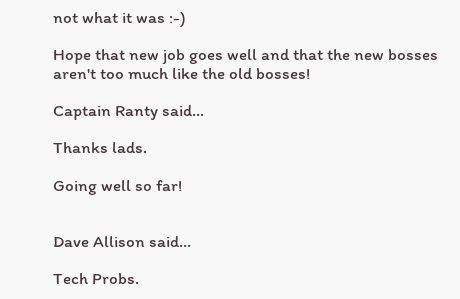not what it was :-)

Hope that new job goes well and that the new bosses aren't too much like the old bosses!

Captain Ranty said...

Thanks lads.

Going well so far!


Dave Allison said...

Tech Probs.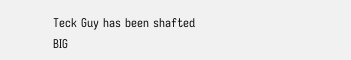Teck Guy has been shafted BIG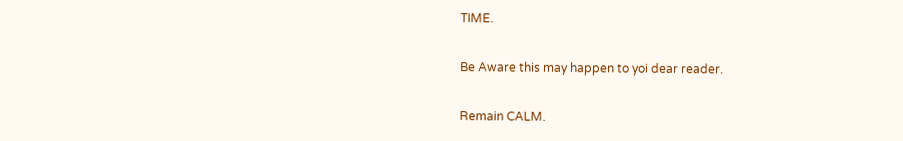TIME.

Be Aware this may happen to yoi dear reader.

Remain CALM.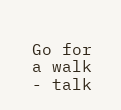Go for a walk - talk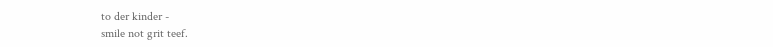to der kinder -
smile not grit teef.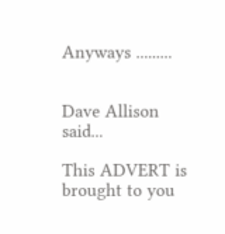Anyways .........


Dave Allison said...

This ADVERT is brought to you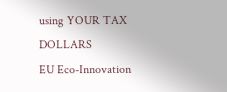using YOUR TAX DOLLARS
EU Eco-Innovation